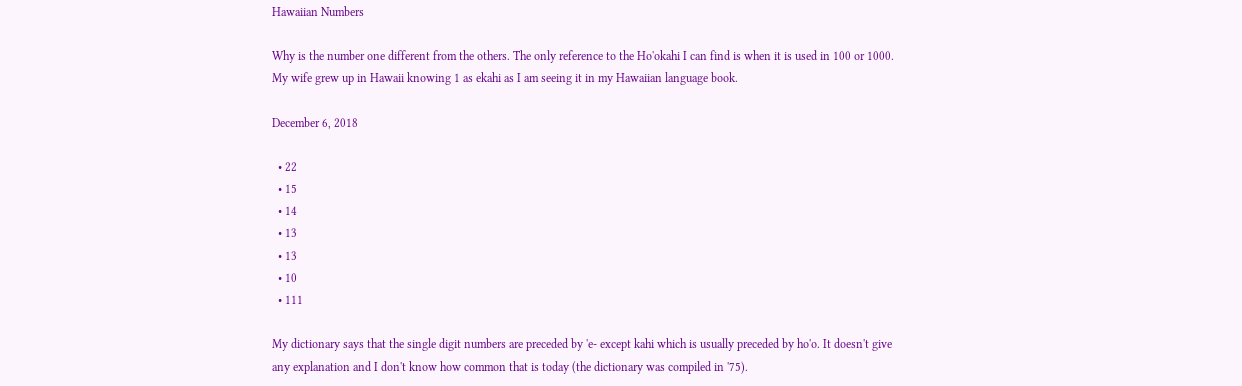Hawaiian Numbers

Why is the number one different from the others. The only reference to the Ho'okahi I can find is when it is used in 100 or 1000. My wife grew up in Hawaii knowing 1 as ekahi as I am seeing it in my Hawaiian language book.

December 6, 2018

  • 22
  • 15
  • 14
  • 13
  • 13
  • 10
  • 111

My dictionary says that the single digit numbers are preceded by 'e- except kahi which is usually preceded by ho'o. It doesn't give any explanation and I don't know how common that is today (the dictionary was compiled in '75).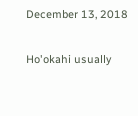December 13, 2018

Ho'okahi usually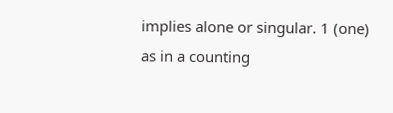implies alone or singular. 1 (one) as in a counting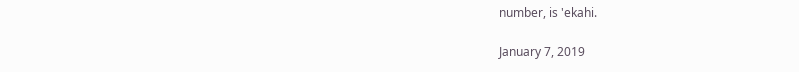number, is 'ekahi.

January 7, 2019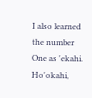I also learned the number One as 'ekahi. Ho'okahi,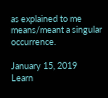as explained to me means/meant a singular occurrence.

January 15, 2019
Learn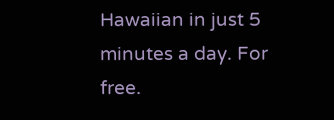Hawaiian in just 5 minutes a day. For free.